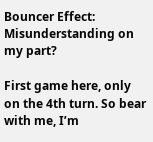Bouncer Effect: Misunderstanding on my part?

First game here, only on the 4th turn. So bear with me, I’m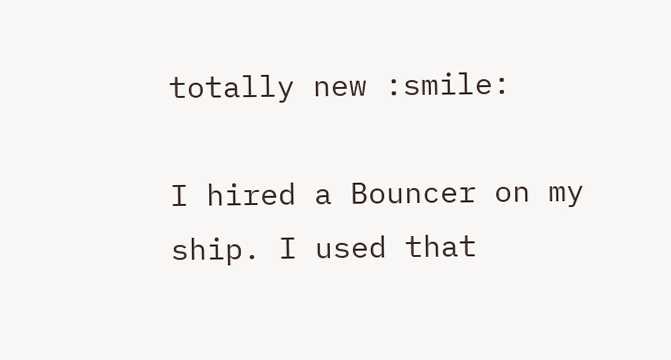totally new :smile:

I hired a Bouncer on my ship. I used that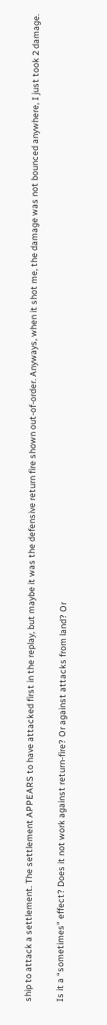ship to attack a settlement. The settlement APPEARS to have attacked first in the replay, but maybe it was the defensive return fire shown out-of-order. Anyways, when it shot me, the damage was not bounced anywhere, I just took 2 damage.

Is it a “sometimes” effect? Does it not work against return-fire? Or against attacks from land? Or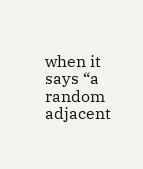when it says “a random adjacent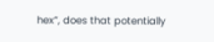hex”, does that potentially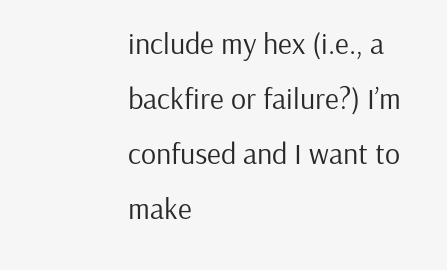include my hex (i.e., a backfire or failure?) I’m confused and I want to make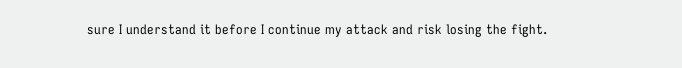sure I understand it before I continue my attack and risk losing the fight.